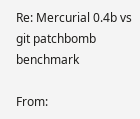Re: Mercurial 0.4b vs git patchbomb benchmark

From: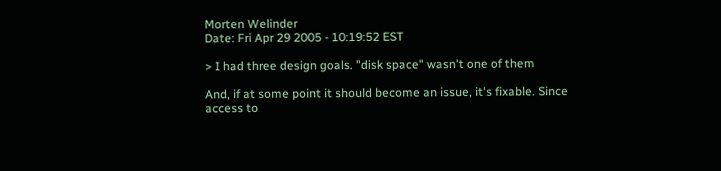Morten Welinder
Date: Fri Apr 29 2005 - 10:19:52 EST

> I had three design goals. "disk space" wasn't one of them

And, if at some point it should become an issue, it's fixable. Since
access to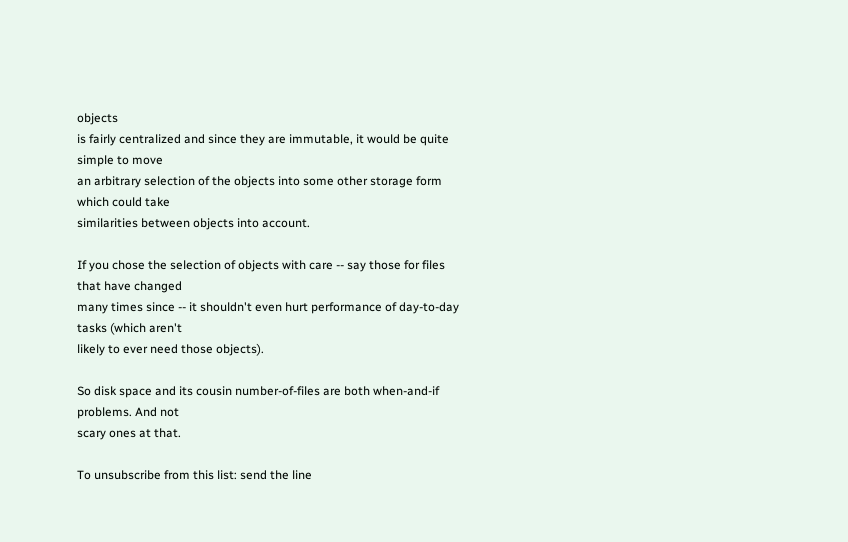objects
is fairly centralized and since they are immutable, it would be quite
simple to move
an arbitrary selection of the objects into some other storage form
which could take
similarities between objects into account.

If you chose the selection of objects with care -- say those for files
that have changed
many times since -- it shouldn't even hurt performance of day-to-day
tasks (which aren't
likely to ever need those objects).

So disk space and its cousin number-of-files are both when-and-if
problems. And not
scary ones at that.

To unsubscribe from this list: send the line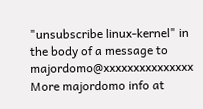"unsubscribe linux-kernel" in
the body of a message to majordomo@xxxxxxxxxxxxxxx
More majordomo info at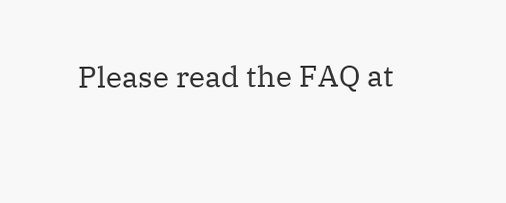Please read the FAQ at